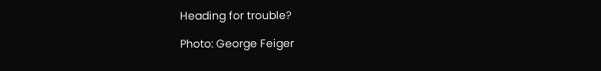Heading for trouble?

Photo: George Feiger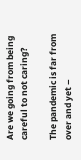Are we going from being careful to not caring?

The pandemic is far from over and yet –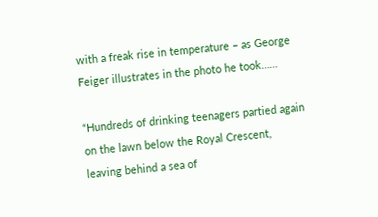with a freak rise in temperature – as George Feiger illustrates in the photo he took……

“Hundreds of drinking teenagers partied again on the lawn below the Royal Crescent, leaving behind a sea of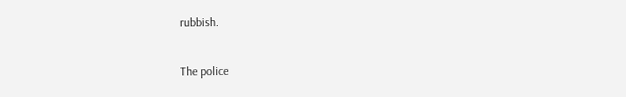rubbish.

The police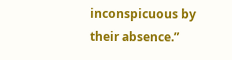inconspicuous by their absence.”